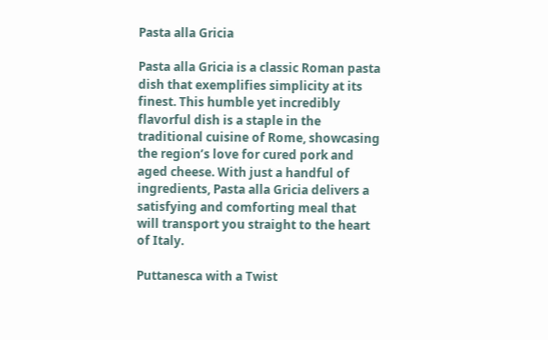Pasta alla Gricia

Pasta alla Gricia is a classic Roman pasta dish that exemplifies simplicity at its finest. This humble yet incredibly flavorful dish is a staple in the traditional cuisine of Rome, showcasing the region’s love for cured pork and aged cheese. With just a handful of ingredients, Pasta alla Gricia delivers a satisfying and comforting meal that will transport you straight to the heart of Italy.

Puttanesca with a Twist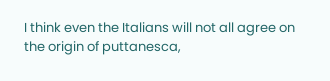I think even the Italians will not all agree on the origin of puttanesca,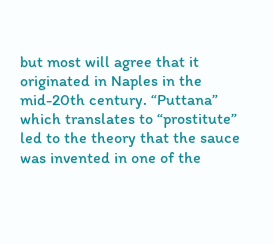but most will agree that it originated in Naples in the mid-20th century. “Puttana” which translates to “prostitute” led to the theory that the sauce was invented in one of the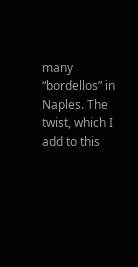many “bordellos” in Naples. The twist, which I add to this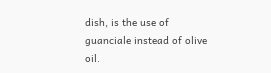dish, is the use of guanciale instead of olive oil.